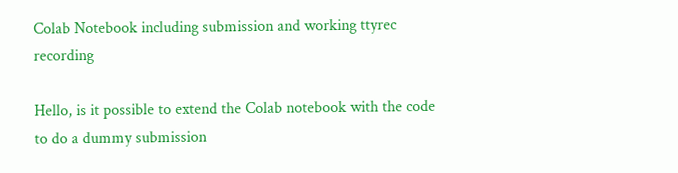Colab Notebook including submission and working ttyrec recording

Hello, is it possible to extend the Colab notebook with the code to do a dummy submission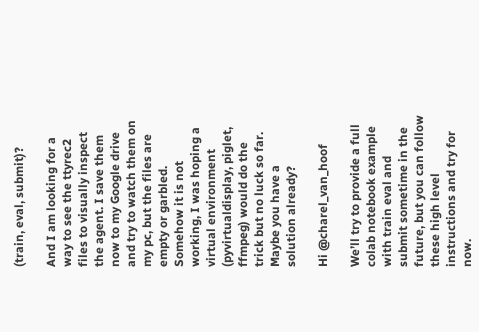(train, eval, submit)?

And I am looking for a way to see the ttyrec2 files to visually inspect the agent. I save them now to my Google drive and try to watch them on my pc, but the files are empty or garbled. Somehow it is not working, I was hoping a virtual environment (pyvirtualdisplay, piglet, ffmpeg) would do the trick but no luck so far. Maybe you have a solution already?

Hi @charel_van_hoof

We’ll try to provide a full colab notebook example with train eval and submit sometime in the future, but you can follow these high level instructions and try for now.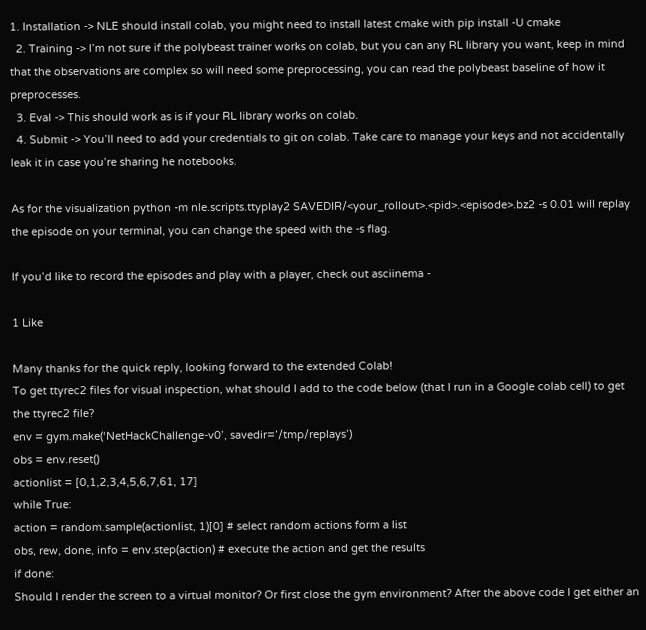1. Installation -> NLE should install colab, you might need to install latest cmake with pip install -U cmake
  2. Training -> I’m not sure if the polybeast trainer works on colab, but you can any RL library you want, keep in mind that the observations are complex so will need some preprocessing, you can read the polybeast baseline of how it preprocesses.
  3. Eval -> This should work as is if your RL library works on colab.
  4. Submit -> You’ll need to add your credentials to git on colab. Take care to manage your keys and not accidentally leak it in case you’re sharing he notebooks.

As for the visualization python -m nle.scripts.ttyplay2 SAVEDIR/<your_rollout>.<pid>.<episode>.bz2 -s 0.01 will replay the episode on your terminal, you can change the speed with the -s flag.

If you’d like to record the episodes and play with a player, check out asciinema -

1 Like

Many thanks for the quick reply, looking forward to the extended Colab!
To get ttyrec2 files for visual inspection, what should I add to the code below (that I run in a Google colab cell) to get the ttyrec2 file?
env = gym.make(‘NetHackChallenge-v0’, savedir=’/tmp/replays’)
obs = env.reset()
actionlist = [0,1,2,3,4,5,6,7,61, 17]
while True:
action = random.sample(actionlist, 1)[0] # select random actions form a list
obs, rew, done, info = env.step(action) # execute the action and get the results
if done:
Should I render the screen to a virtual monitor? Or first close the gym environment? After the above code I get either an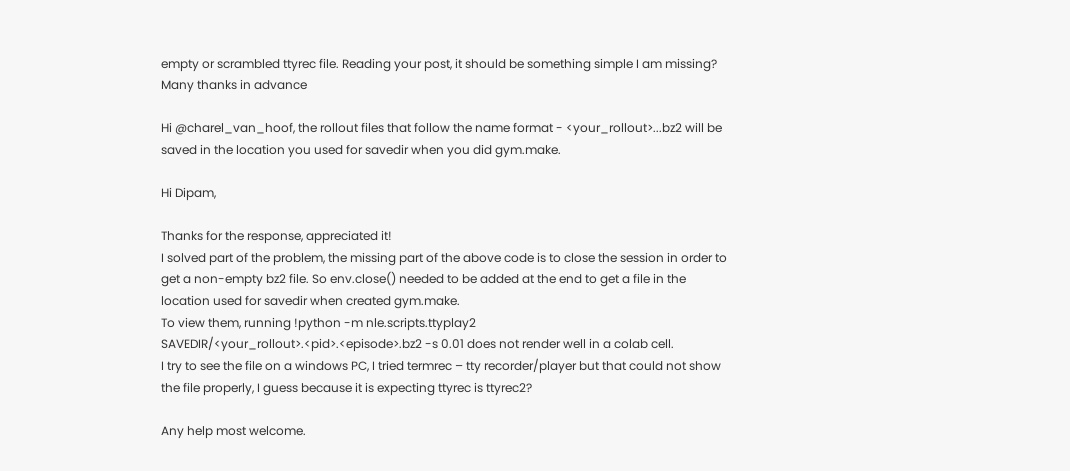empty or scrambled ttyrec file. Reading your post, it should be something simple I am missing?
Many thanks in advance

Hi @charel_van_hoof, the rollout files that follow the name format - <your_rollout>...bz2 will be saved in the location you used for savedir when you did gym.make.

Hi Dipam,

Thanks for the response, appreciated it!
I solved part of the problem, the missing part of the above code is to close the session in order to get a non-empty bz2 file. So env.close() needed to be added at the end to get a file in the location used for savedir when created gym.make.
To view them, running !python -m nle.scripts.ttyplay2 SAVEDIR/<your_rollout>.<pid>.<episode>.bz2 -s 0.01 does not render well in a colab cell.
I try to see the file on a windows PC, I tried termrec – tty recorder/player but that could not show the file properly, I guess because it is expecting ttyrec is ttyrec2?

Any help most welcome.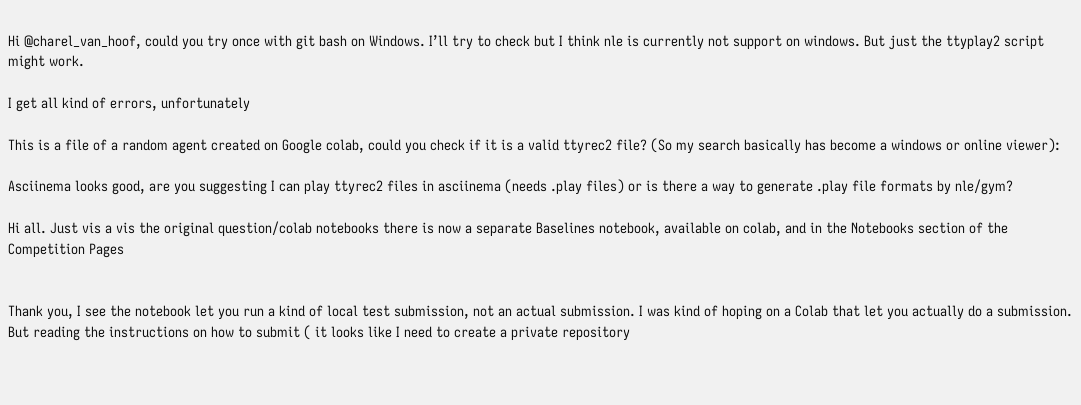Hi @charel_van_hoof, could you try once with git bash on Windows. I’ll try to check but I think nle is currently not support on windows. But just the ttyplay2 script might work.

I get all kind of errors, unfortunately

This is a file of a random agent created on Google colab, could you check if it is a valid ttyrec2 file? (So my search basically has become a windows or online viewer):

Asciinema looks good, are you suggesting I can play ttyrec2 files in asciinema (needs .play files) or is there a way to generate .play file formats by nle/gym?

Hi all. Just vis a vis the original question/colab notebooks there is now a separate Baselines notebook, available on colab, and in the Notebooks section of the Competition Pages


Thank you, I see the notebook let you run a kind of local test submission, not an actual submission. I was kind of hoping on a Colab that let you actually do a submission. But reading the instructions on how to submit ( it looks like I need to create a private repository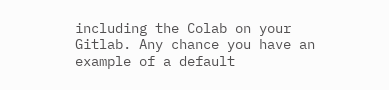including the Colab on your Gitlab. Any chance you have an example of a default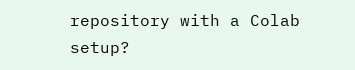repository with a Colab setup?